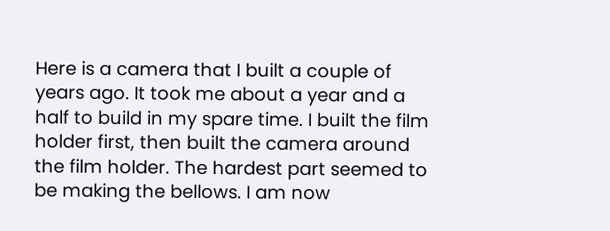Here is a camera that I built a couple of years ago. It took me about a year and a half to build in my spare time. I built the film holder first, then built the camera around the film holder. The hardest part seemed to be making the bellows. I am now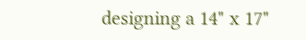designing a 14" x 17"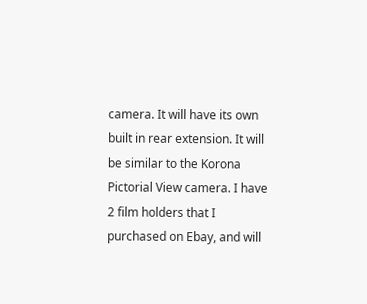camera. It will have its own built in rear extension. It will be similar to the Korona Pictorial View camera. I have 2 film holders that I purchased on Ebay, and will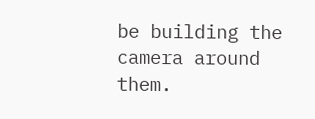be building the camera around them.